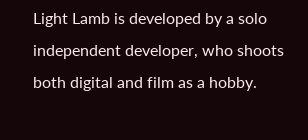Light Lamb is developed by a solo independent developer, who shoots both digital and film as a hobby.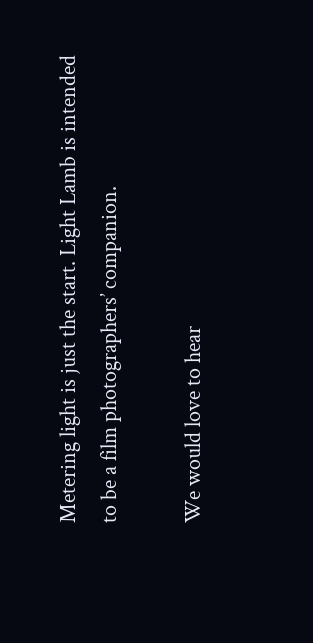Metering light is just the start. Light Lamb is intended to be a film photographers’ companion.

We would love to hear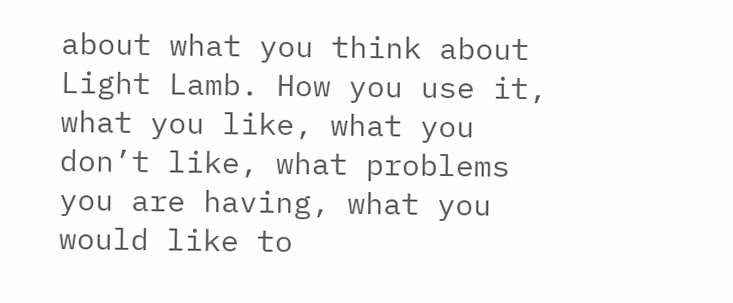about what you think about Light Lamb. How you use it, what you like, what you don’t like, what problems you are having, what you would like to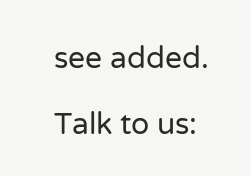see added.

Talk to us: